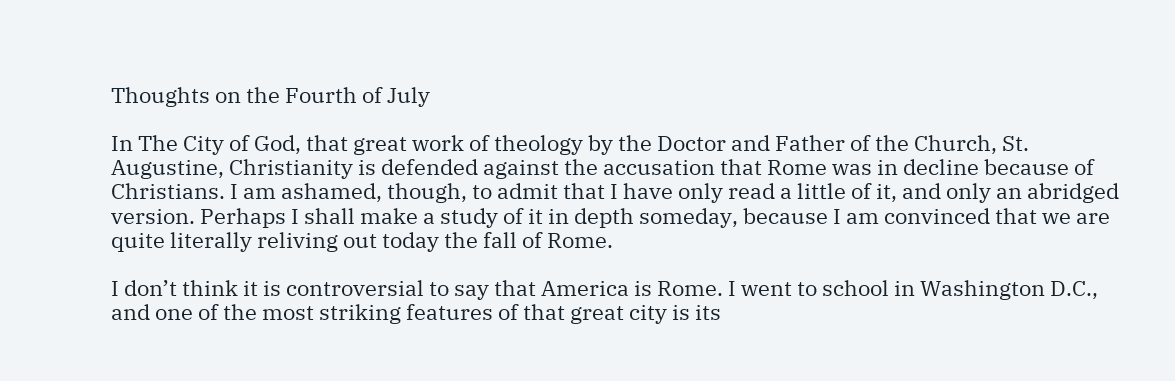Thoughts on the Fourth of July

In The City of God, that great work of theology by the Doctor and Father of the Church, St. Augustine, Christianity is defended against the accusation that Rome was in decline because of Christians. I am ashamed, though, to admit that I have only read a little of it, and only an abridged version. Perhaps I shall make a study of it in depth someday, because I am convinced that we are quite literally reliving out today the fall of Rome.

I don’t think it is controversial to say that America is Rome. I went to school in Washington D.C., and one of the most striking features of that great city is its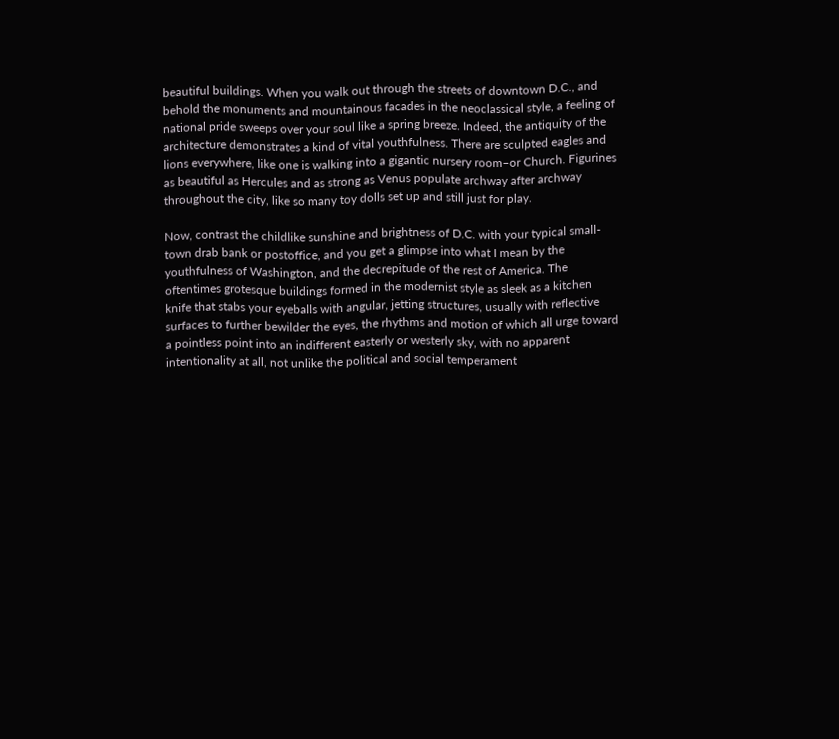beautiful buildings. When you walk out through the streets of downtown D.C., and behold the monuments and mountainous facades in the neoclassical style, a feeling of national pride sweeps over your soul like a spring breeze. Indeed, the antiquity of the architecture demonstrates a kind of vital youthfulness. There are sculpted eagles and lions everywhere, like one is walking into a gigantic nursery room–or Church. Figurines as beautiful as Hercules and as strong as Venus populate archway after archway throughout the city, like so many toy dolls set up and still just for play.

Now, contrast the childlike sunshine and brightness of D.C. with your typical small-town drab bank or postoffice, and you get a glimpse into what I mean by the youthfulness of Washington, and the decrepitude of the rest of America. The oftentimes grotesque buildings formed in the modernist style as sleek as a kitchen knife that stabs your eyeballs with angular, jetting structures, usually with reflective surfaces to further bewilder the eyes, the rhythms and motion of which all urge toward a pointless point into an indifferent easterly or westerly sky, with no apparent intentionality at all, not unlike the political and social temperament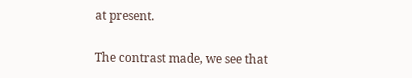at present.

The contrast made, we see that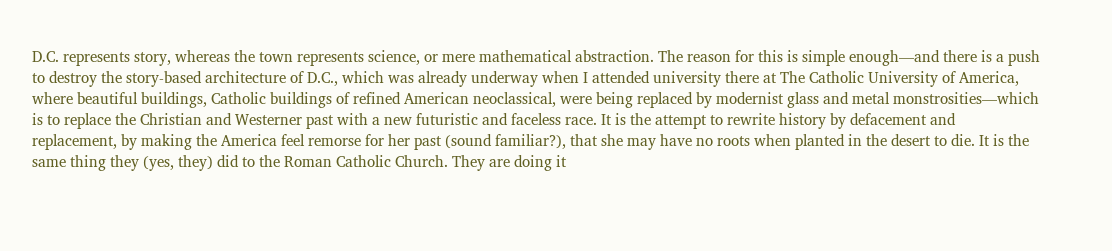D.C. represents story, whereas the town represents science, or mere mathematical abstraction. The reason for this is simple enough—and there is a push to destroy the story-based architecture of D.C., which was already underway when I attended university there at The Catholic University of America, where beautiful buildings, Catholic buildings of refined American neoclassical, were being replaced by modernist glass and metal monstrosities—which is to replace the Christian and Westerner past with a new futuristic and faceless race. It is the attempt to rewrite history by defacement and replacement, by making the America feel remorse for her past (sound familiar?), that she may have no roots when planted in the desert to die. It is the same thing they (yes, they) did to the Roman Catholic Church. They are doing it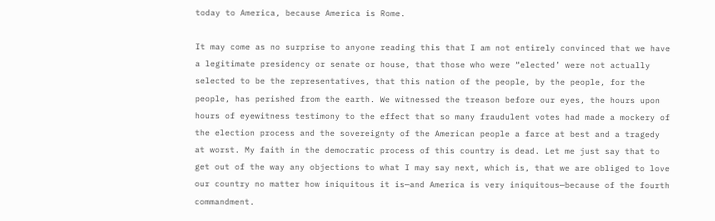today to America, because America is Rome.

It may come as no surprise to anyone reading this that I am not entirely convinced that we have a legitimate presidency or senate or house, that those who were “elected’ were not actually selected to be the representatives, that this nation of the people, by the people, for the people, has perished from the earth. We witnessed the treason before our eyes, the hours upon hours of eyewitness testimony to the effect that so many fraudulent votes had made a mockery of the election process and the sovereignty of the American people a farce at best and a tragedy at worst. My faith in the democratic process of this country is dead. Let me just say that to get out of the way any objections to what I may say next, which is, that we are obliged to love our country no matter how iniquitous it is—and America is very iniquitous—because of the fourth commandment.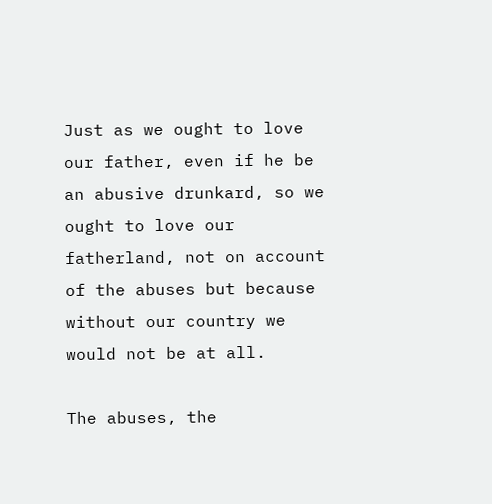Just as we ought to love our father, even if he be an abusive drunkard, so we ought to love our fatherland, not on account of the abuses but because without our country we would not be at all.

The abuses, the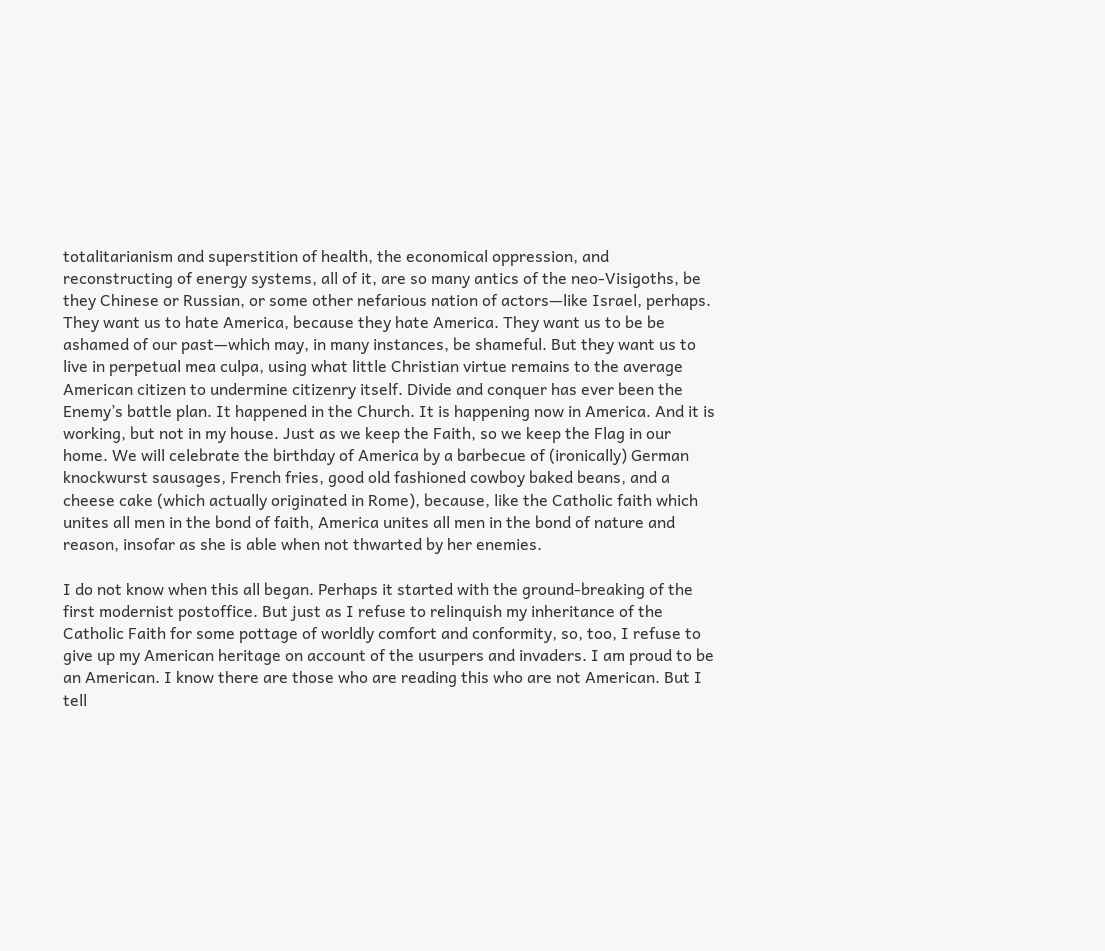totalitarianism and superstition of health, the economical oppression, and reconstructing of energy systems, all of it, are so many antics of the neo-Visigoths, be they Chinese or Russian, or some other nefarious nation of actors—like Israel, perhaps. They want us to hate America, because they hate America. They want us to be be ashamed of our past—which may, in many instances, be shameful. But they want us to live in perpetual mea culpa, using what little Christian virtue remains to the average American citizen to undermine citizenry itself. Divide and conquer has ever been the Enemy’s battle plan. It happened in the Church. It is happening now in America. And it is working, but not in my house. Just as we keep the Faith, so we keep the Flag in our home. We will celebrate the birthday of America by a barbecue of (ironically) German knockwurst sausages, French fries, good old fashioned cowboy baked beans, and a cheese cake (which actually originated in Rome), because, like the Catholic faith which unites all men in the bond of faith, America unites all men in the bond of nature and reason, insofar as she is able when not thwarted by her enemies.

I do not know when this all began. Perhaps it started with the ground-breaking of the first modernist postoffice. But just as I refuse to relinquish my inheritance of the Catholic Faith for some pottage of worldly comfort and conformity, so, too, I refuse to give up my American heritage on account of the usurpers and invaders. I am proud to be an American. I know there are those who are reading this who are not American. But I tell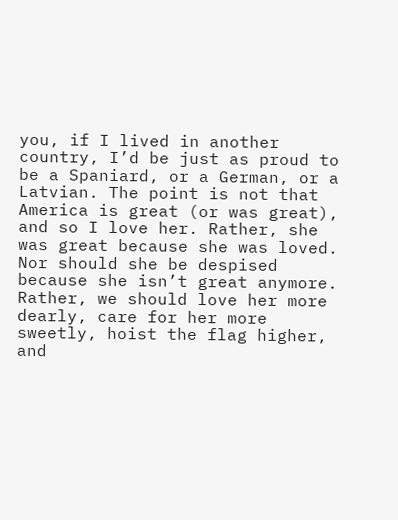you, if I lived in another country, I’d be just as proud to be a Spaniard, or a German, or a Latvian. The point is not that America is great (or was great), and so I love her. Rather, she was great because she was loved. Nor should she be despised because she isn’t great anymore. Rather, we should love her more dearly, care for her more sweetly, hoist the flag higher, and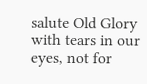salute Old Glory with tears in our eyes, not for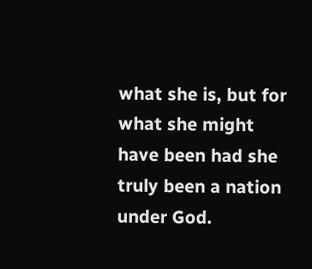what she is, but for what she might have been had she truly been a nation under God.